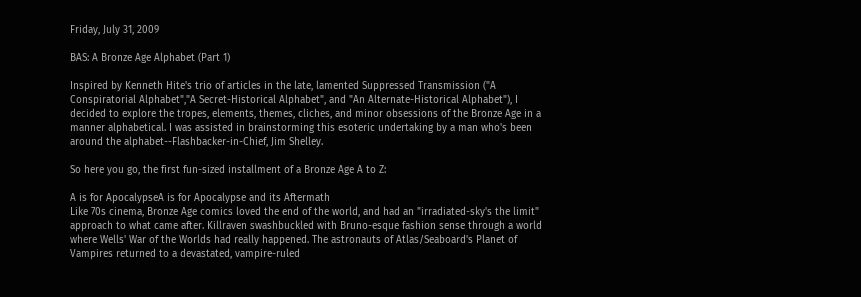Friday, July 31, 2009

BAS: A Bronze Age Alphabet (Part 1)

Inspired by Kenneth Hite's trio of articles in the late, lamented Suppressed Transmission ("A Conspiratorial Alphabet","A Secret-Historical Alphabet", and "An Alternate-Historical Alphabet"), I decided to explore the tropes, elements, themes, cliches, and minor obsessions of the Bronze Age in a manner alphabetical. I was assisted in brainstorming this esoteric undertaking by a man who's been around the alphabet--Flashbacker-in-Chief, Jim Shelley.

So here you go, the first fun-sized installment of a Bronze Age A to Z:

A is for ApocalypseA is for Apocalypse and its Aftermath
Like 70s cinema, Bronze Age comics loved the end of the world, and had an "irradiated-sky's the limit" approach to what came after. Killraven swashbuckled with Bruno-esque fashion sense through a world where Wells' War of the Worlds had really happened. The astronauts of Atlas/Seaboard's Planet of Vampires returned to a devastated, vampire-ruled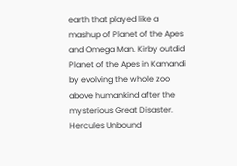earth that played like a mashup of Planet of the Apes and Omega Man. Kirby outdid Planet of the Apes in Kamandi by evolving the whole zoo above humankind after the mysterious Great Disaster. Hercules Unbound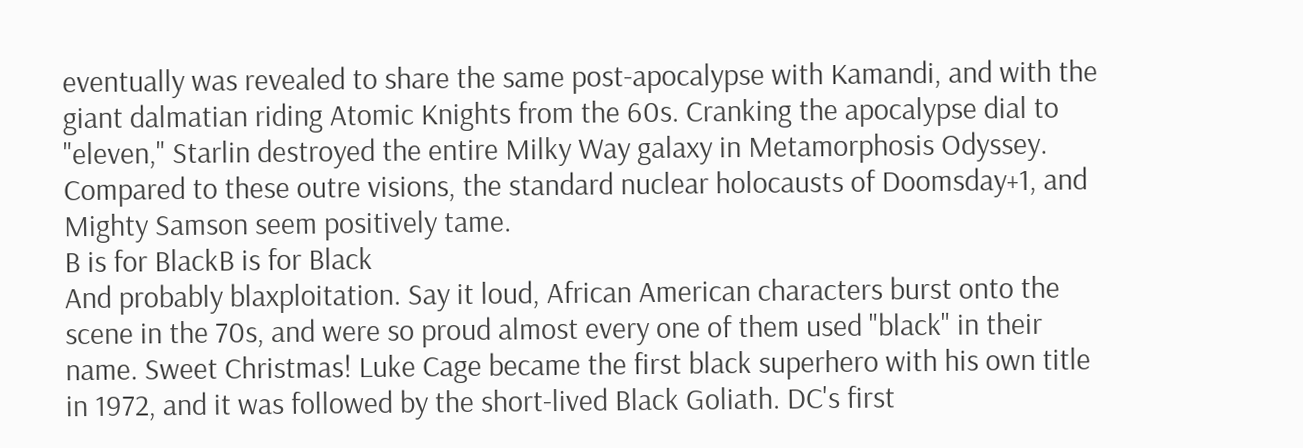eventually was revealed to share the same post-apocalypse with Kamandi, and with the giant dalmatian riding Atomic Knights from the 60s. Cranking the apocalypse dial to "eleven," Starlin destroyed the entire Milky Way galaxy in Metamorphosis Odyssey. Compared to these outre visions, the standard nuclear holocausts of Doomsday+1, and Mighty Samson seem positively tame.
B is for BlackB is for Black
And probably blaxploitation. Say it loud, African American characters burst onto the scene in the 70s, and were so proud almost every one of them used "black" in their name. Sweet Christmas! Luke Cage became the first black superhero with his own title in 1972, and it was followed by the short-lived Black Goliath. DC's first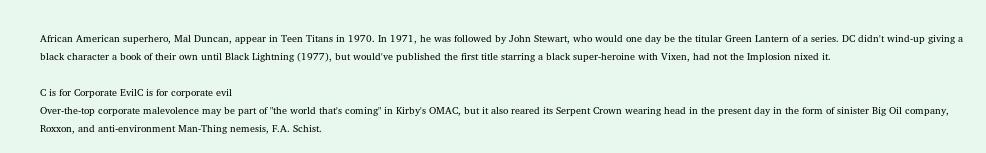African American superhero, Mal Duncan, appear in Teen Titans in 1970. In 1971, he was followed by John Stewart, who would one day be the titular Green Lantern of a series. DC didn't wind-up giving a black character a book of their own until Black Lightning (1977), but would've published the first title starring a black super-heroine with Vixen, had not the Implosion nixed it.

C is for Corporate EvilC is for corporate evil
Over-the-top corporate malevolence may be part of "the world that's coming" in Kirby's OMAC, but it also reared its Serpent Crown wearing head in the present day in the form of sinister Big Oil company, Roxxon, and anti-environment Man-Thing nemesis, F.A. Schist.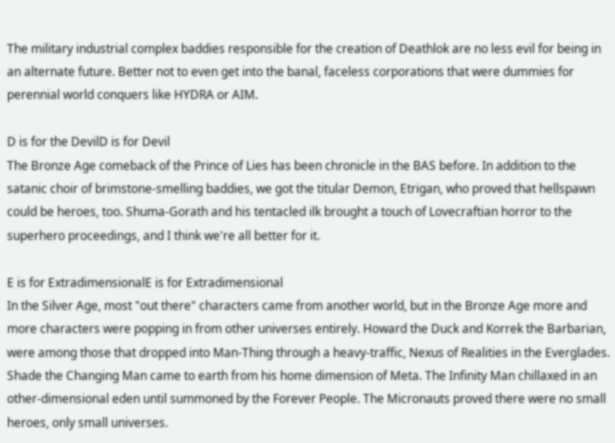The military industrial complex baddies responsible for the creation of Deathlok are no less evil for being in an alternate future. Better not to even get into the banal, faceless corporations that were dummies for perennial world conquers like HYDRA or AIM.

D is for the DevilD is for Devil
The Bronze Age comeback of the Prince of Lies has been chronicle in the BAS before. In addition to the satanic choir of brimstone-smelling baddies, we got the titular Demon, Etrigan, who proved that hellspawn could be heroes, too. Shuma-Gorath and his tentacled ilk brought a touch of Lovecraftian horror to the superhero proceedings, and I think we're all better for it.

E is for ExtradimensionalE is for Extradimensional
In the Silver Age, most "out there" characters came from another world, but in the Bronze Age more and more characters were popping in from other universes entirely. Howard the Duck and Korrek the Barbarian, were among those that dropped into Man-Thing through a heavy-traffic, Nexus of Realities in the Everglades. Shade the Changing Man came to earth from his home dimension of Meta. The Infinity Man chillaxed in an other-dimensional eden until summoned by the Forever People. The Micronauts proved there were no small heroes, only small universes.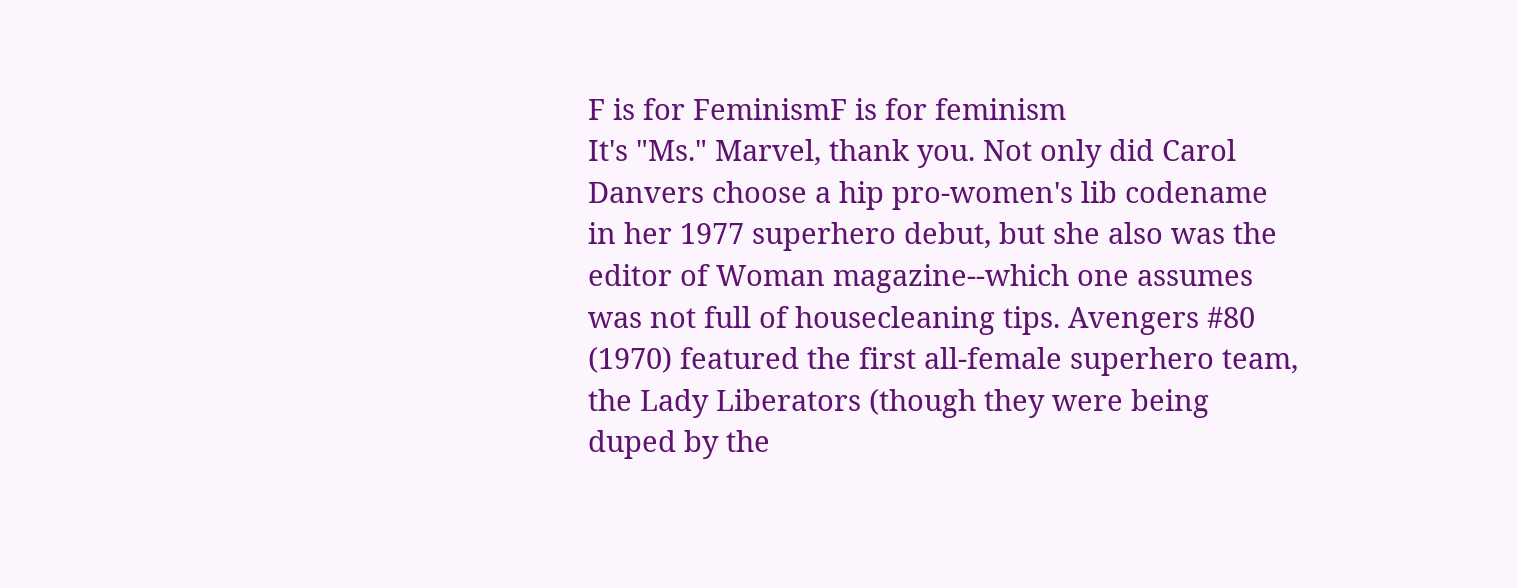F is for FeminismF is for feminism
It's "Ms." Marvel, thank you. Not only did Carol Danvers choose a hip pro-women's lib codename in her 1977 superhero debut, but she also was the editor of Woman magazine--which one assumes was not full of housecleaning tips. Avengers #80 (1970) featured the first all-female superhero team, the Lady Liberators (though they were being duped by the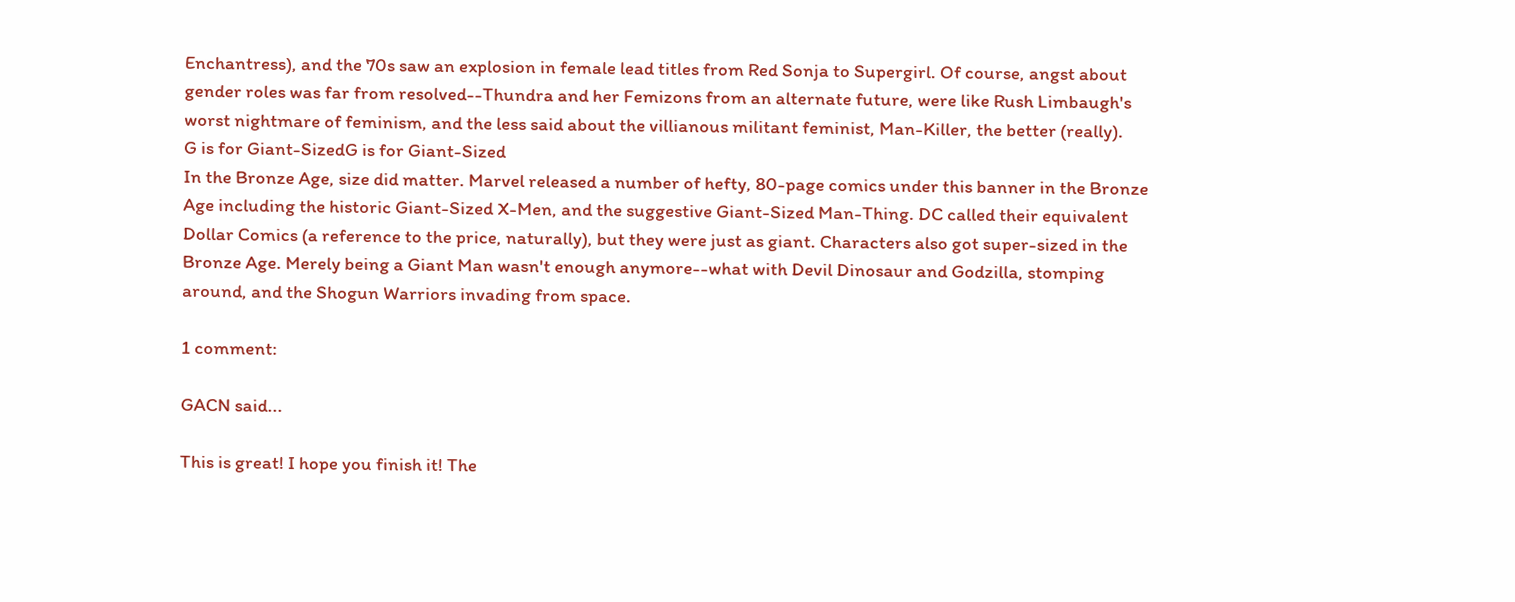Enchantress), and the 70s saw an explosion in female lead titles from Red Sonja to Supergirl. Of course, angst about gender roles was far from resolved--Thundra and her Femizons from an alternate future, were like Rush Limbaugh's worst nightmare of feminism, and the less said about the villianous militant feminist, Man-Killer, the better (really).
G is for Giant-SizedG is for Giant-Sized
In the Bronze Age, size did matter. Marvel released a number of hefty, 80-page comics under this banner in the Bronze Age including the historic Giant-Sized X-Men, and the suggestive Giant-Sized Man-Thing. DC called their equivalent Dollar Comics (a reference to the price, naturally), but they were just as giant. Characters also got super-sized in the Bronze Age. Merely being a Giant Man wasn't enough anymore--what with Devil Dinosaur and Godzilla, stomping around, and the Shogun Warriors invading from space.

1 comment:

GACN said...

This is great! I hope you finish it! The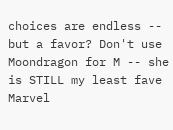choices are endless -- but a favor? Don't use Moondragon for M -- she is STILL my least fave Marvel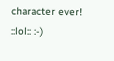character ever! ::lol:: :-)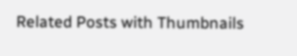Related Posts with Thumbnails